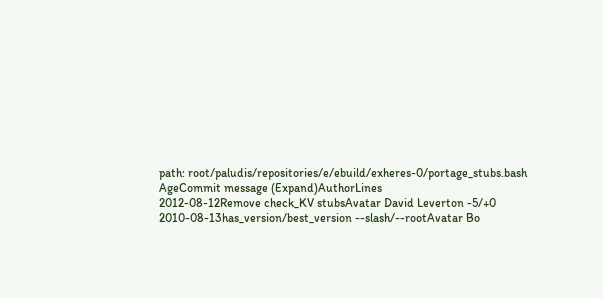path: root/paludis/repositories/e/ebuild/exheres-0/portage_stubs.bash
AgeCommit message (Expand)AuthorLines
2012-08-12Remove check_KV stubsAvatar David Leverton -5/+0
2010-08-13has_version/best_version --slash/--rootAvatar Bo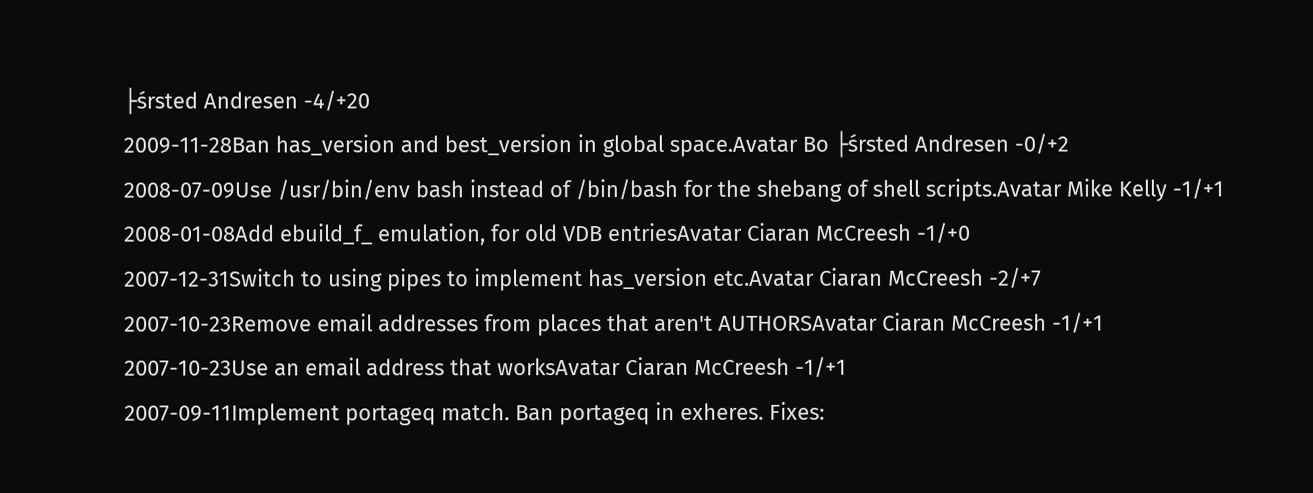├śrsted Andresen -4/+20
2009-11-28Ban has_version and best_version in global space.Avatar Bo ├śrsted Andresen -0/+2
2008-07-09Use /usr/bin/env bash instead of /bin/bash for the shebang of shell scripts.Avatar Mike Kelly -1/+1
2008-01-08Add ebuild_f_ emulation, for old VDB entriesAvatar Ciaran McCreesh -1/+0
2007-12-31Switch to using pipes to implement has_version etc.Avatar Ciaran McCreesh -2/+7
2007-10-23Remove email addresses from places that aren't AUTHORSAvatar Ciaran McCreesh -1/+1
2007-10-23Use an email address that worksAvatar Ciaran McCreesh -1/+1
2007-09-11Implement portageq match. Ban portageq in exheres. Fixes: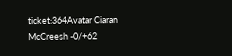ticket:364Avatar Ciaran McCreesh -0/+62